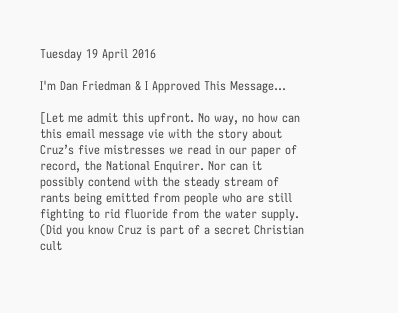Tuesday 19 April 2016

I'm Dan Friedman & I Approved This Message...

[Let me admit this upfront. No way, no how can this email message vie with the story about Cruz’s five mistresses we read in our paper of record, the National Enquirer. Nor can it possibly contend with the steady stream of rants being emitted from people who are still fighting to rid fluoride from the water supply. (Did you know Cruz is part of a secret Christian cult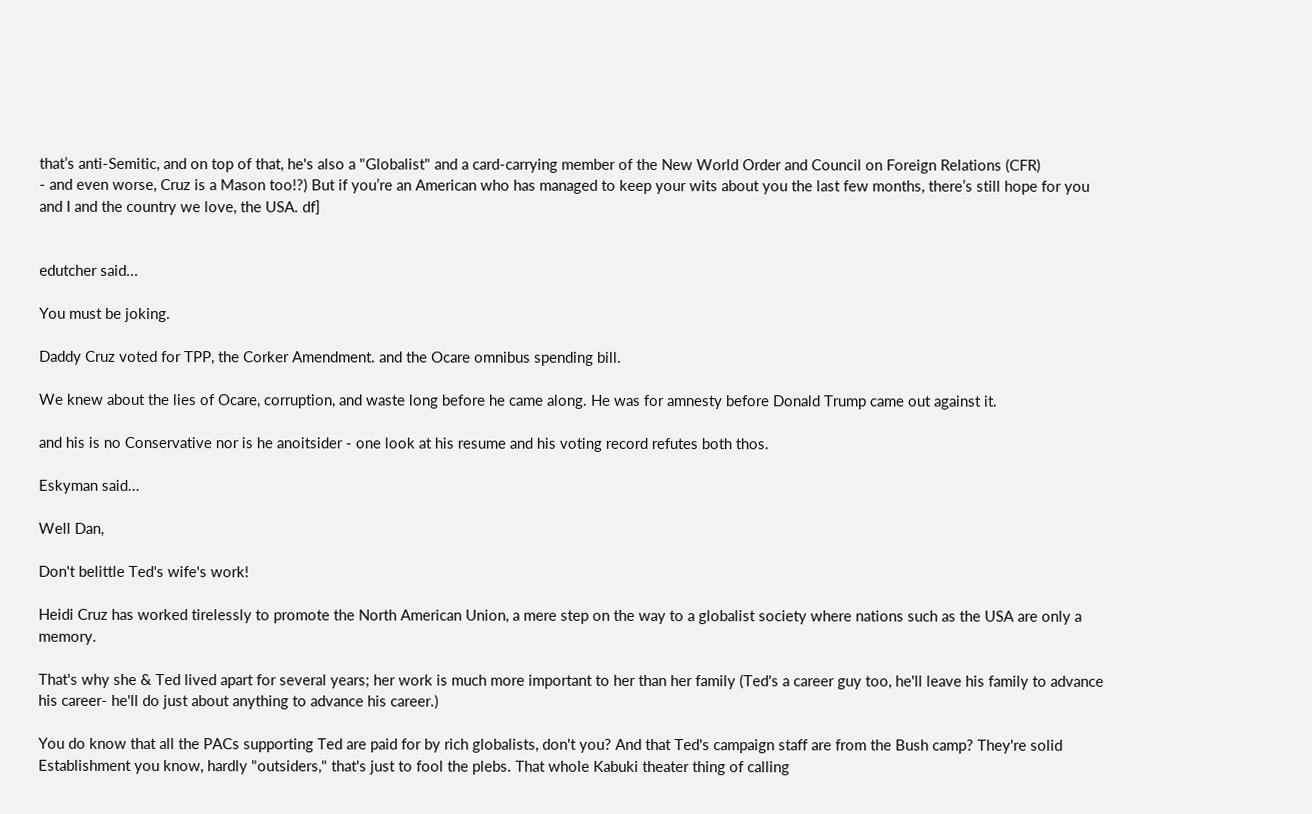that’s anti-Semitic, and on top of that, he's also a "Globalist" and a card-carrying member of the New World Order and Council on Foreign Relations (CFR)
- and even worse, Cruz is a Mason too!?) But if you’re an American who has managed to keep your wits about you the last few months, there’s still hope for you and I and the country we love, the USA. df]


edutcher said...

You must be joking.

Daddy Cruz voted for TPP, the Corker Amendment. and the Ocare omnibus spending bill.

We knew about the lies of Ocare, corruption, and waste long before he came along. He was for amnesty before Donald Trump came out against it.

and his is no Conservative nor is he anoitsider - one look at his resume and his voting record refutes both thos.

Eskyman said...

Well Dan,

Don't belittle Ted's wife's work!

Heidi Cruz has worked tirelessly to promote the North American Union, a mere step on the way to a globalist society where nations such as the USA are only a memory.

That's why she & Ted lived apart for several years; her work is much more important to her than her family (Ted's a career guy too, he'll leave his family to advance his career- he'll do just about anything to advance his career.)

You do know that all the PACs supporting Ted are paid for by rich globalists, don't you? And that Ted's campaign staff are from the Bush camp? They're solid Establishment you know, hardly "outsiders," that's just to fool the plebs. That whole Kabuki theater thing of calling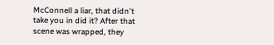McConnell a liar, that didn't take you in did it? After that scene was wrapped, they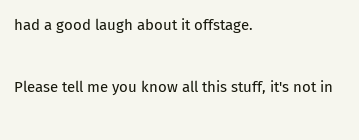had a good laugh about it offstage.

Please tell me you know all this stuff, it's not in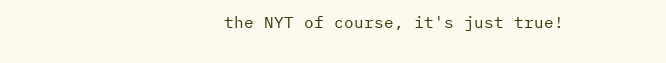the NYT of course, it's just true!